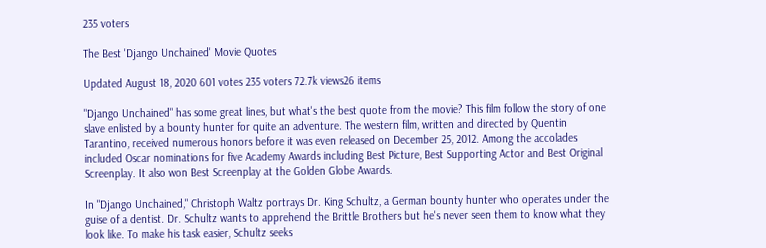235 voters

The Best 'Django Unchained' Movie Quotes

Updated August 18, 2020 601 votes 235 voters 72.7k views26 items

"Django Unchained" has some great lines, but what's the best quote from the movie? This film follow the story of one slave enlisted by a bounty hunter for quite an adventure. The western film, written and directed by Quentin Tarantino, received numerous honors before it was even released on December 25, 2012. Among the accolades included Oscar nominations for five Academy Awards including Best Picture, Best Supporting Actor and Best Original Screenplay. It also won Best Screenplay at the Golden Globe Awards.

In "Django Unchained," Christoph Waltz portrays Dr. King Schultz, a German bounty hunter who operates under the guise of a dentist. Dr. Schultz wants to apprehend the Brittle Brothers but he's never seen them to know what they look like. To make his task easier, Schultz seeks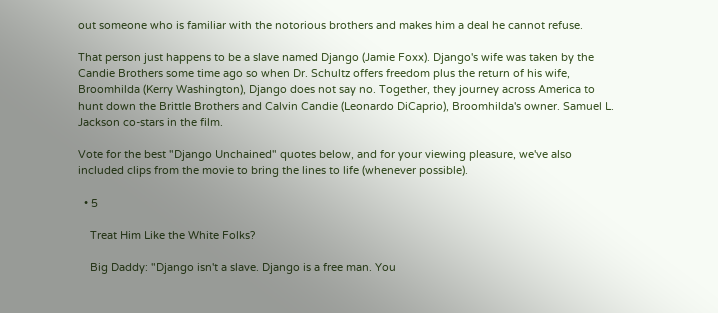out someone who is familiar with the notorious brothers and makes him a deal he cannot refuse.

That person just happens to be a slave named Django (Jamie Foxx). Django's wife was taken by the Candie Brothers some time ago so when Dr. Schultz offers freedom plus the return of his wife, Broomhilda (Kerry Washington), Django does not say no. Together, they journey across America to hunt down the Brittle Brothers and Calvin Candie (Leonardo DiCaprio), Broomhilda's owner. Samuel L. Jackson co-stars in the film.

Vote for the best "Django Unchained" quotes below, and for your viewing pleasure, we've also included clips from the movie to bring the lines to life (whenever possible).

  • 5

    Treat Him Like the White Folks?

    Big Daddy: "Django isn't a slave. Django is a free man. You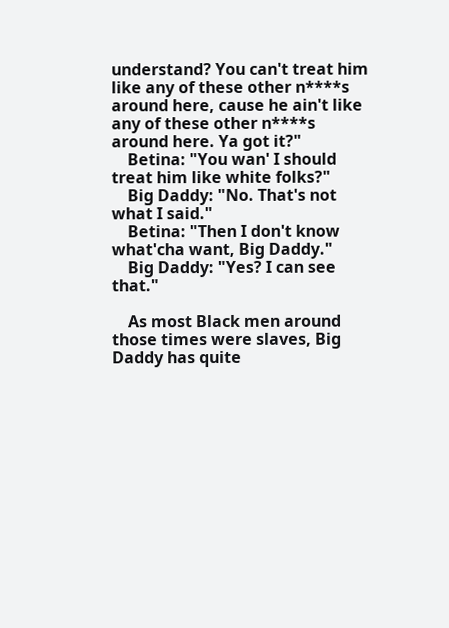understand? You can't treat him like any of these other n****s around here, cause he ain't like any of these other n****s around here. Ya got it?"
    Betina: "You wan' I should treat him like white folks?"
    Big Daddy: "No. That's not what I said."
    Betina: "Then I don't know what'cha want, Big Daddy."
    Big Daddy: "Yes? I can see that."

    As most Black men around those times were slaves, Big Daddy has quite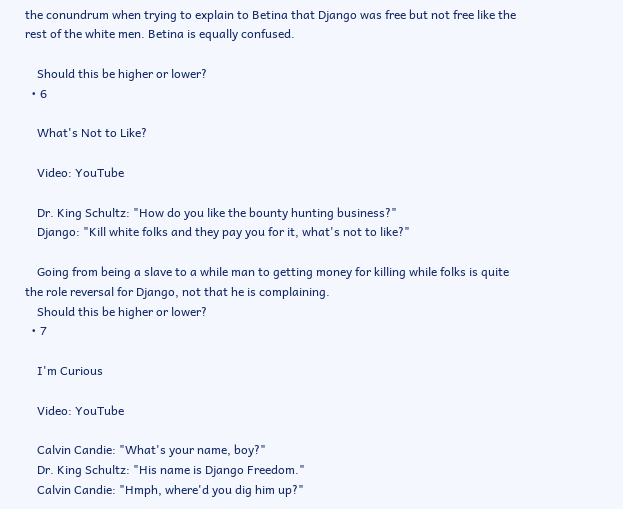the conundrum when trying to explain to Betina that Django was free but not free like the rest of the white men. Betina is equally confused.

    Should this be higher or lower?
  • 6

    What's Not to Like?

    Video: YouTube

    Dr. King Schultz: "How do you like the bounty hunting business?"
    Django: "Kill white folks and they pay you for it, what's not to like?"

    Going from being a slave to a while man to getting money for killing while folks is quite the role reversal for Django, not that he is complaining.
    Should this be higher or lower?
  • 7

    I'm Curious

    Video: YouTube

    Calvin Candie: "What's your name, boy?"
    Dr. King Schultz: "His name is Django Freedom."
    Calvin Candie: "Hmph, where'd you dig him up?"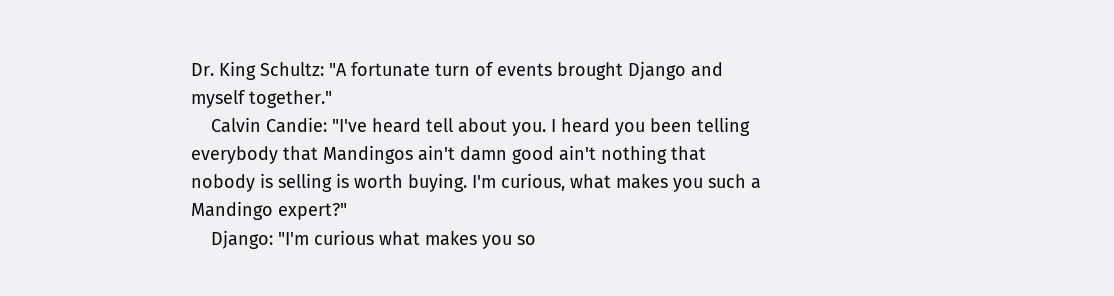Dr. King Schultz: "A fortunate turn of events brought Django and myself together."
    Calvin Candie: "I've heard tell about you. I heard you been telling everybody that Mandingos ain't damn good ain't nothing that nobody is selling is worth buying. I'm curious, what makes you such a Mandingo expert?"
    Django: "I'm curious what makes you so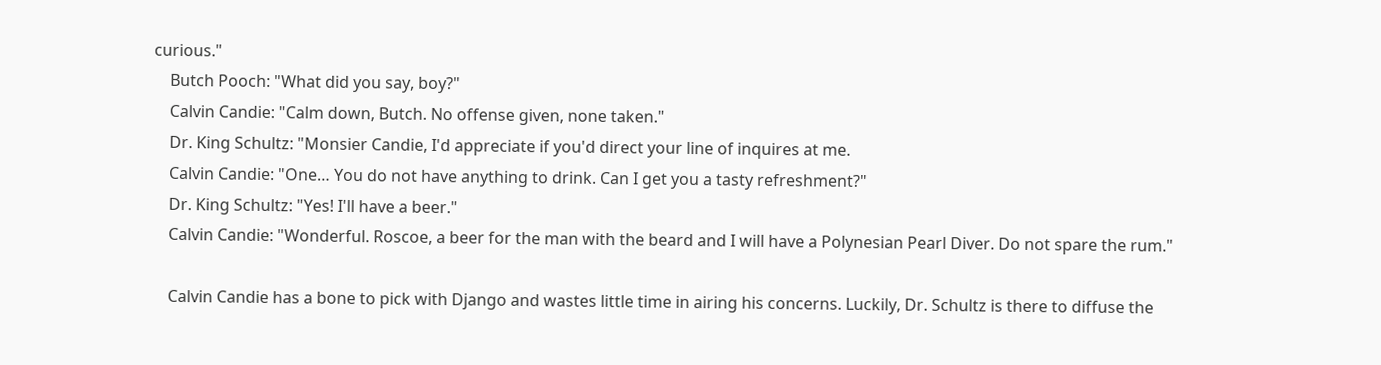curious."
    Butch Pooch: "What did you say, boy?"
    Calvin Candie: "Calm down, Butch. No offense given, none taken."
    Dr. King Schultz: "Monsier Candie, I'd appreciate if you'd direct your line of inquires at me.
    Calvin Candie: "One… You do not have anything to drink. Can I get you a tasty refreshment?"
    Dr. King Schultz: "Yes! I'll have a beer."
    Calvin Candie: "Wonderful. Roscoe, a beer for the man with the beard and I will have a Polynesian Pearl Diver. Do not spare the rum."

    Calvin Candie has a bone to pick with Django and wastes little time in airing his concerns. Luckily, Dr. Schultz is there to diffuse the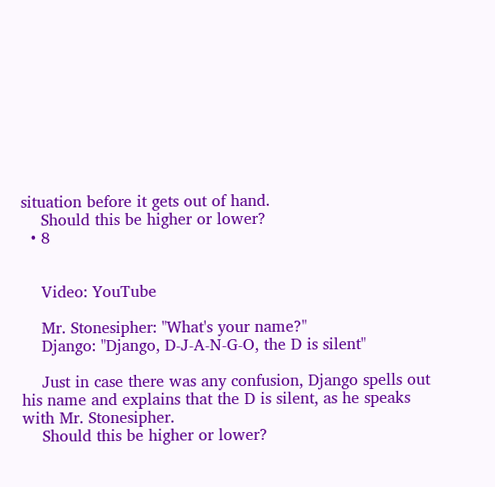situation before it gets out of hand.
    Should this be higher or lower?
  • 8


    Video: YouTube

    Mr. Stonesipher: "What's your name?"
    Django: "Django, D-J-A-N-G-O, the D is silent"

    Just in case there was any confusion, Django spells out his name and explains that the D is silent, as he speaks with Mr. Stonesipher.
    Should this be higher or lower?